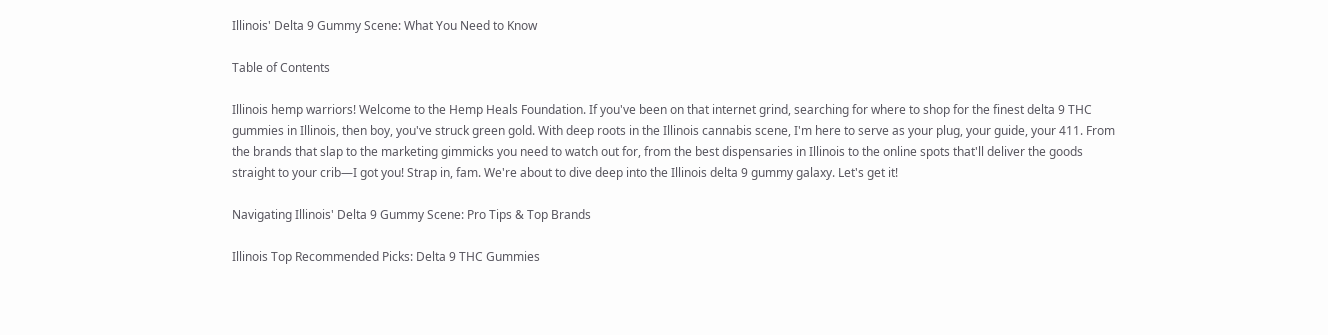Illinois' Delta 9 Gummy Scene: What You Need to Know

Table of Contents

Illinois hemp warriors! Welcome to the Hemp Heals Foundation. If you've been on that internet grind, searching for where to shop for the finest delta 9 THC gummies in Illinois, then boy, you've struck green gold. With deep roots in the Illinois cannabis scene, I'm here to serve as your plug, your guide, your 411. From the brands that slap to the marketing gimmicks you need to watch out for, from the best dispensaries in Illinois to the online spots that'll deliver the goods straight to your crib—I got you! Strap in, fam. We're about to dive deep into the Illinois delta 9 gummy galaxy. Let's get it!

Navigating Illinois' Delta 9 Gummy Scene: Pro Tips & Top Brands

Illinois Top Recommended Picks: Delta 9 THC Gummies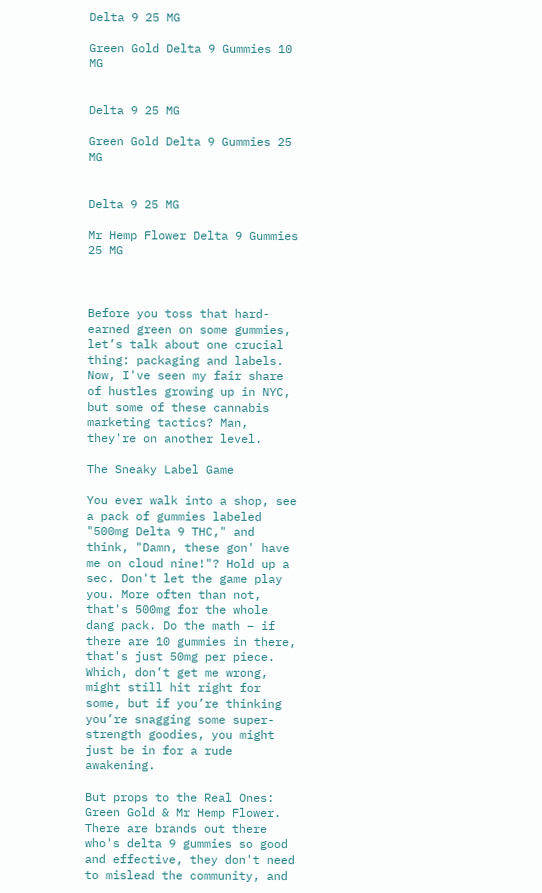Delta 9 25 MG

Green Gold Delta 9 Gummies 10 MG


Delta 9 25 MG

Green Gold Delta 9 Gummies 25 MG


Delta 9 25 MG

Mr Hemp Flower Delta 9 Gummies 25 MG



Before you toss that hard-earned green on some gummies, let’s talk about one crucial thing: packaging and labels. Now, I've seen my fair share of hustles growing up in NYC, but some of these cannabis marketing tactics? Man, they're on another level.

The Sneaky Label Game

You ever walk into a shop, see a pack of gummies labeled "500mg Delta 9 THC," and think, "Damn, these gon' have me on cloud nine!"? Hold up a sec. Don't let the game play you. More often than not, that's 500mg for the whole dang pack. Do the math – if there are 10 gummies in there, that's just 50mg per piece. Which, don’t get me wrong, might still hit right for some, but if you’re thinking you’re snagging some super-strength goodies, you might just be in for a rude awakening.

But props to the Real Ones: Green Gold & Mr Hemp Flower. There are brands out there who's delta 9 gummies so good and effective, they don't need to mislead the community, and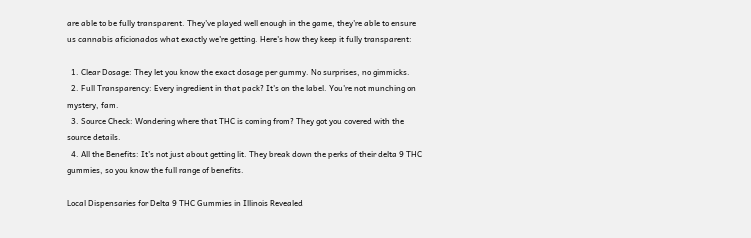are able to be fully transparent. They've played well enough in the game, they're able to ensure us cannabis aficionados what exactly we're getting. Here's how they keep it fully transparent:

  1. Clear Dosage: They let you know the exact dosage per gummy. No surprises, no gimmicks.
  2. Full Transparency: Every ingredient in that pack? It's on the label. You're not munching on mystery, fam.
  3. Source Check: Wondering where that THC is coming from? They got you covered with the source details.
  4. All the Benefits: It's not just about getting lit. They break down the perks of their delta 9 THC gummies, so you know the full range of benefits.

Local Dispensaries for Delta 9 THC Gummies in Illinois Revealed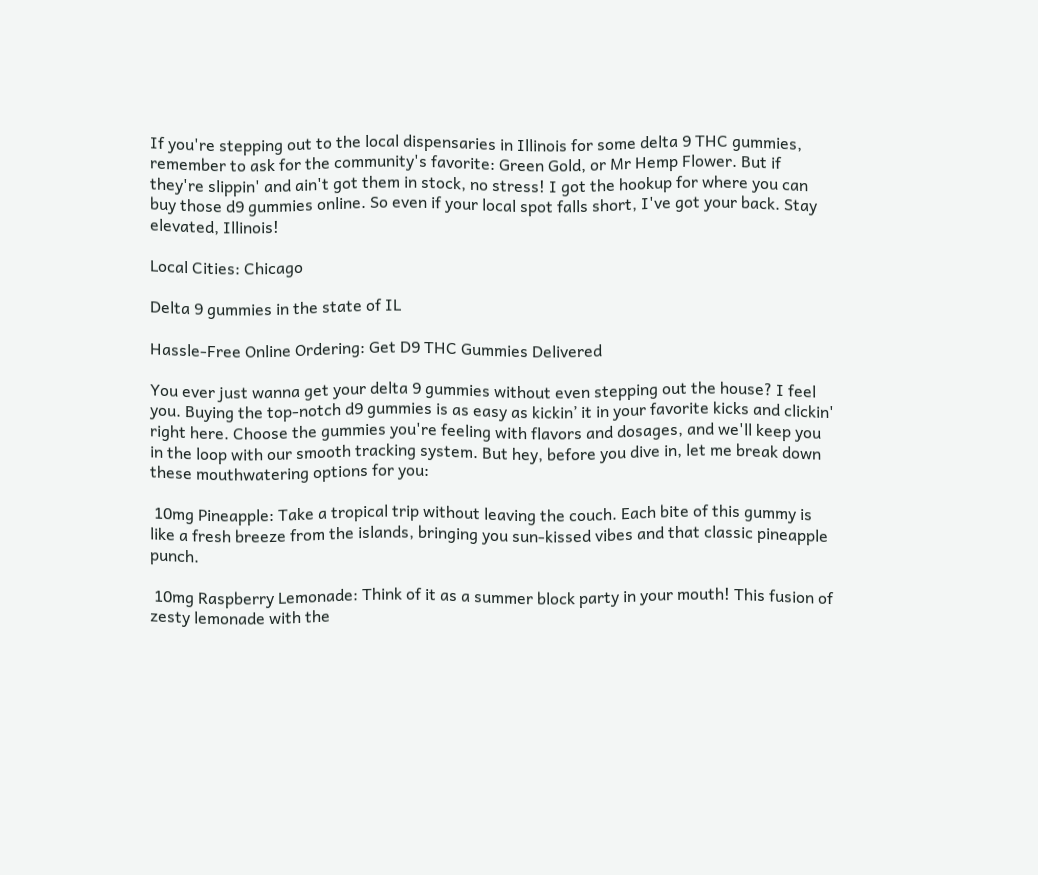If you're stepping out to the local dispensaries in Illinois for some delta 9 THC gummies, remember to ask for the community's favorite: Green Gold, or Mr Hemp Flower. But if they're slippin' and ain't got them in stock, no stress! I got the hookup for where you can buy those d9 gummies online. So even if your local spot falls short, I've got your back. Stay elevated, Illinois!

Local Cities: Chicago

Delta 9 gummies in the state of IL

Hassle-Free Online Ordering: Get D9 THC Gummies Delivered

You ever just wanna get your delta 9 gummies without even stepping out the house? I feel you. Buying the top-notch d9 gummies is as easy as kickin’ it in your favorite kicks and clickin' right here. Choose the gummies you're feeling with flavors and dosages, and we'll keep you in the loop with our smooth tracking system. But hey, before you dive in, let me break down these mouthwatering options for you:

 10mg Pineapple: Take a tropical trip without leaving the couch. Each bite of this gummy is like a fresh breeze from the islands, bringing you sun-kissed vibes and that classic pineapple punch.

 10mg Raspberry Lemonade: Think of it as a summer block party in your mouth! This fusion of zesty lemonade with the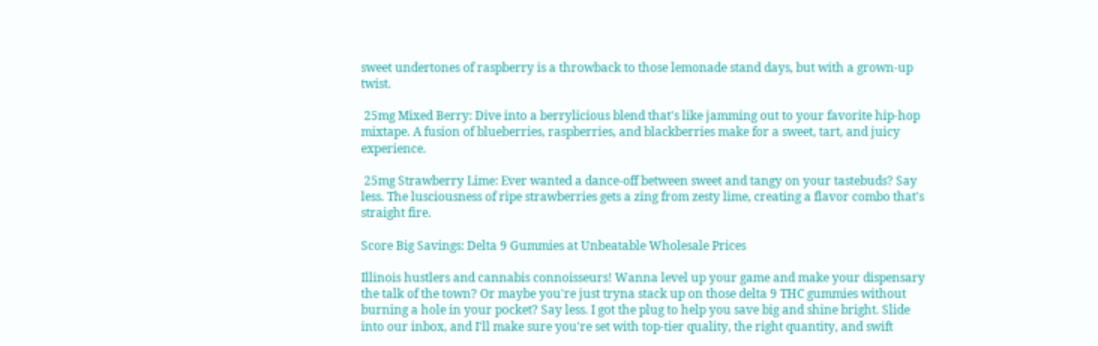sweet undertones of raspberry is a throwback to those lemonade stand days, but with a grown-up twist.

 25mg Mixed Berry: Dive into a berrylicious blend that's like jamming out to your favorite hip-hop mixtape. A fusion of blueberries, raspberries, and blackberries make for a sweet, tart, and juicy experience.

 25mg Strawberry Lime: Ever wanted a dance-off between sweet and tangy on your tastebuds? Say less. The lusciousness of ripe strawberries gets a zing from zesty lime, creating a flavor combo that's straight fire.

Score Big Savings: Delta 9 Gummies at Unbeatable Wholesale Prices

Illinois hustlers and cannabis connoisseurs! Wanna level up your game and make your dispensary the talk of the town? Or maybe you're just tryna stack up on those delta 9 THC gummies without burning a hole in your pocket? Say less. I got the plug to help you save big and shine bright. Slide into our inbox, and I'll make sure you're set with top-tier quality, the right quantity, and swift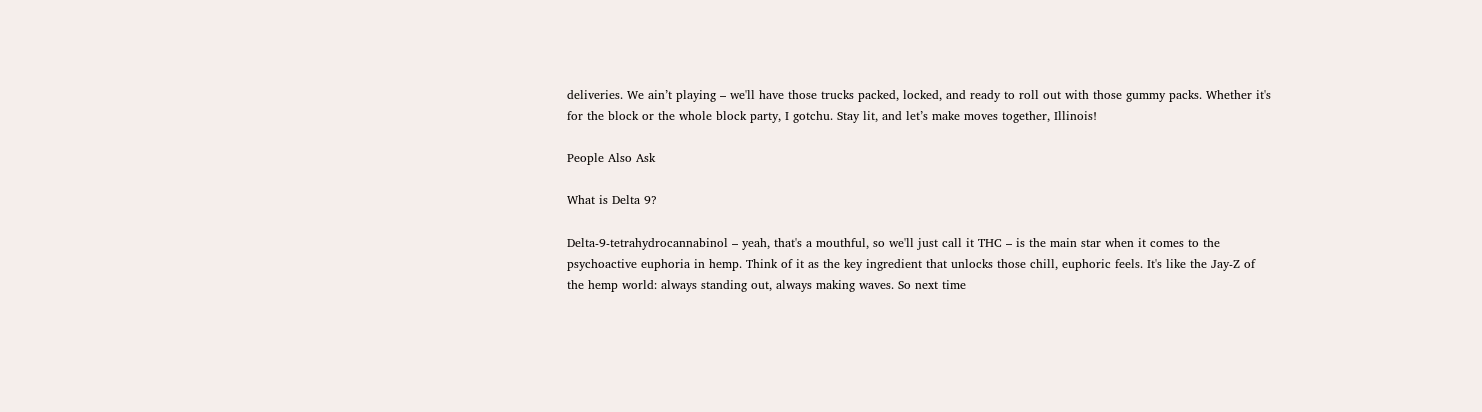deliveries. We ain’t playing – we'll have those trucks packed, locked, and ready to roll out with those gummy packs. Whether it's for the block or the whole block party, I gotchu. Stay lit, and let’s make moves together, Illinois!

People Also Ask

What is Delta 9?

Delta-9-tetrahydrocannabinol – yeah, that's a mouthful, so we'll just call it THC – is the main star when it comes to the psychoactive euphoria in hemp. Think of it as the key ingredient that unlocks those chill, euphoric feels. It's like the Jay-Z of the hemp world: always standing out, always making waves. So next time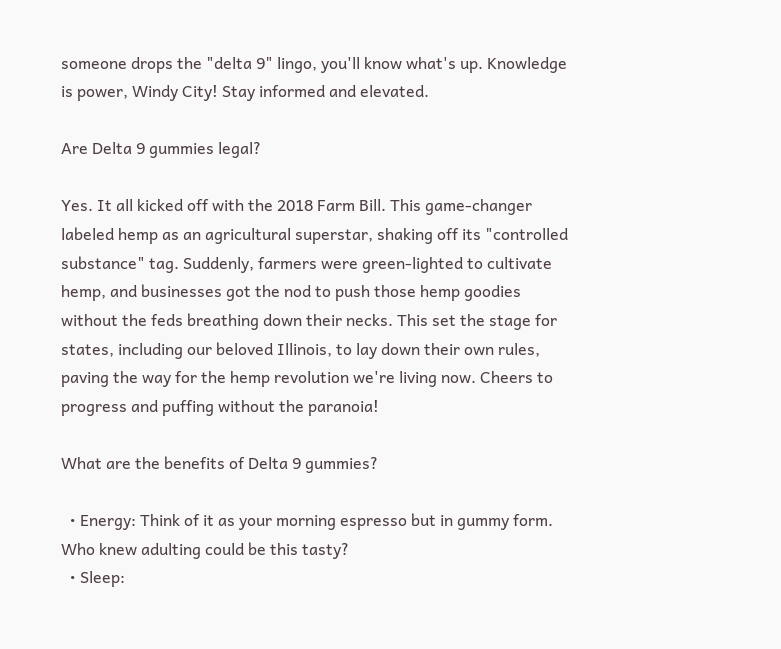someone drops the "delta 9" lingo, you'll know what's up. Knowledge is power, Windy City! Stay informed and elevated.

Are Delta 9 gummies legal?

Yes. It all kicked off with the 2018 Farm Bill. This game-changer labeled hemp as an agricultural superstar, shaking off its "controlled substance" tag. Suddenly, farmers were green-lighted to cultivate hemp, and businesses got the nod to push those hemp goodies without the feds breathing down their necks. This set the stage for states, including our beloved Illinois, to lay down their own rules, paving the way for the hemp revolution we're living now. Cheers to progress and puffing without the paranoia!

What are the benefits of Delta 9 gummies?

  • Energy: Think of it as your morning espresso but in gummy form. Who knew adulting could be this tasty?
  • Sleep: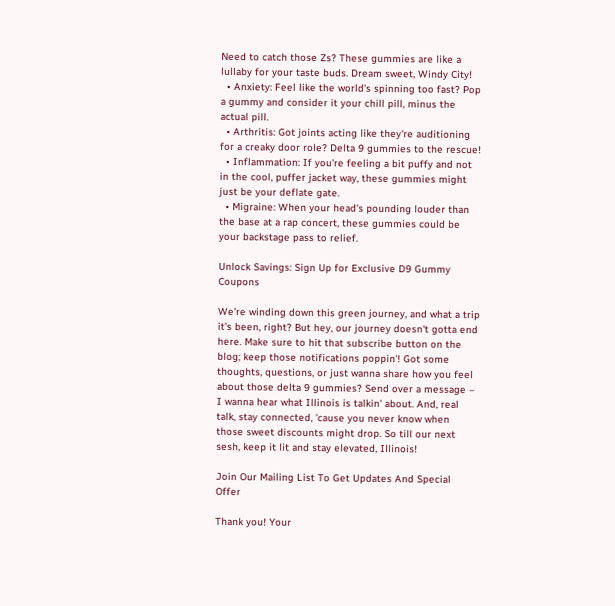Need to catch those Zs? These gummies are like a lullaby for your taste buds. Dream sweet, Windy City!
  • Anxiety: Feel like the world's spinning too fast? Pop a gummy and consider it your chill pill, minus the actual pill.
  • Arthritis: Got joints acting like they're auditioning for a creaky door role? Delta 9 gummies to the rescue!
  • Inflammation: If you're feeling a bit puffy and not in the cool, puffer jacket way, these gummies might just be your deflate gate.
  • Migraine: When your head's pounding louder than the base at a rap concert, these gummies could be your backstage pass to relief.

Unlock Savings: Sign Up for Exclusive D9 Gummy Coupons

We're winding down this green journey, and what a trip it's been, right? But hey, our journey doesn't gotta end here. Make sure to hit that subscribe button on the blog; keep those notifications poppin'! Got some thoughts, questions, or just wanna share how you feel about those delta 9 gummies? Send over a message – I wanna hear what Illinois is talkin' about. And, real talk, stay connected, 'cause you never know when those sweet discounts might drop. So till our next sesh, keep it lit and stay elevated, Illinois!

Join Our Mailing List To Get Updates And Special Offer

Thank you! Your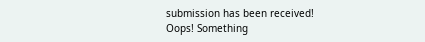submission has been received!
Oops! Something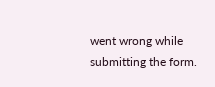went wrong while submitting the form.